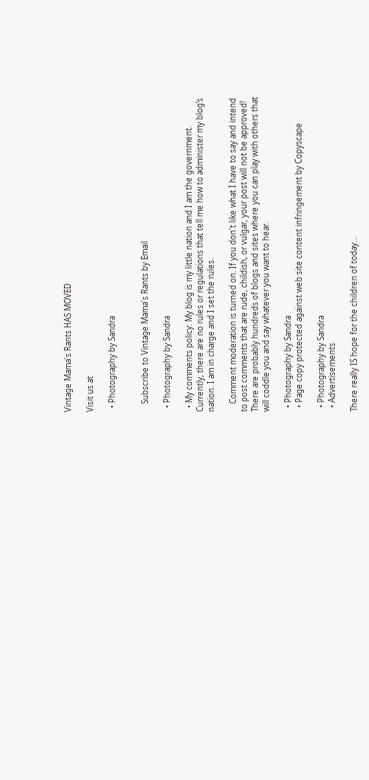Vintage Mama's Rants HAS MOVED

Visit us at

  • Photography by Sandra


    Subscribe to Vintage Mama's Rants by Email

  • Photography by Sandra

  • My comments policy: My blog is my little nation and I am the government. Currently, there are no rules or regulations that tell me how to administer my blog’s nation. I am in charge and I set the rules.

    Comment moderation is turned on. If you don't like what I have to say and intend to post comments that are rude, childish, or vulgar, your post will not be approved! There are probably hundreds of blogs and sites where you can play with others that will coddle you and say whatever you want to hear.

  • Photography by Sandra
  • Page copy protected against web site content infringement by Copyscape

  • Photography by Sandra
  • Advertisements

There really IS hope for the children of today…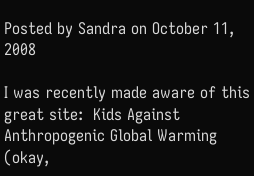Posted by Sandra on October 11, 2008

I was recently made aware of this great site:  Kids Against Anthropogenic Global Warming (okay,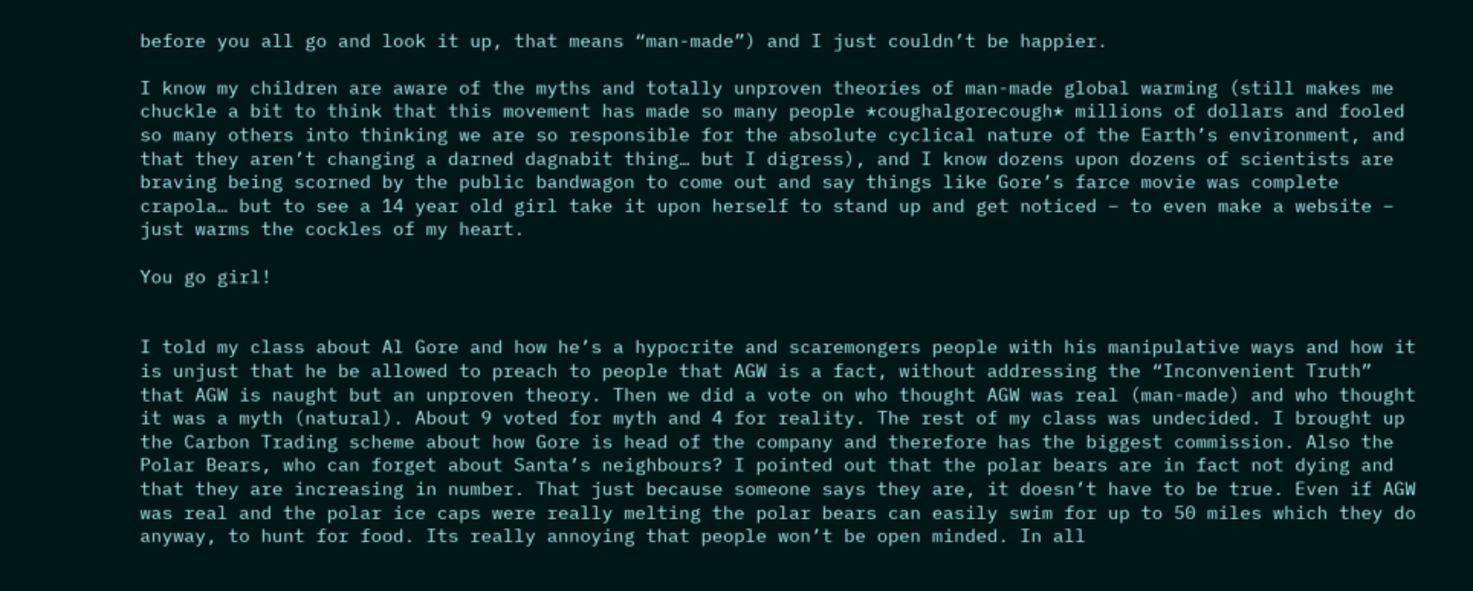before you all go and look it up, that means “man-made”) and I just couldn’t be happier.

I know my children are aware of the myths and totally unproven theories of man-made global warming (still makes me chuckle a bit to think that this movement has made so many people *coughalgorecough* millions of dollars and fooled so many others into thinking we are so responsible for the absolute cyclical nature of the Earth’s environment, and that they aren’t changing a darned dagnabit thing… but I digress), and I know dozens upon dozens of scientists are braving being scorned by the public bandwagon to come out and say things like Gore’s farce movie was complete crapola… but to see a 14 year old girl take it upon herself to stand up and get noticed – to even make a website – just warms the cockles of my heart.

You go girl!


I told my class about Al Gore and how he’s a hypocrite and scaremongers people with his manipulative ways and how it is unjust that he be allowed to preach to people that AGW is a fact, without addressing the “Inconvenient Truth” that AGW is naught but an unproven theory. Then we did a vote on who thought AGW was real (man-made) and who thought it was a myth (natural). About 9 voted for myth and 4 for reality. The rest of my class was undecided. I brought up the Carbon Trading scheme about how Gore is head of the company and therefore has the biggest commission. Also the Polar Bears, who can forget about Santa’s neighbours? I pointed out that the polar bears are in fact not dying and that they are increasing in number. That just because someone says they are, it doesn’t have to be true. Even if AGW was real and the polar ice caps were really melting the polar bears can easily swim for up to 50 miles which they do anyway, to hunt for food. Its really annoying that people won’t be open minded. In all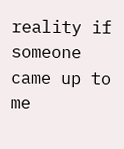reality if someone came up to me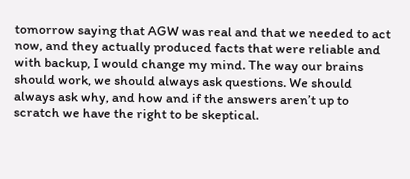tomorrow saying that AGW was real and that we needed to act now, and they actually produced facts that were reliable and with backup, I would change my mind. The way our brains should work, we should always ask questions. We should always ask why, and how and if the answers aren’t up to scratch we have the right to be skeptical.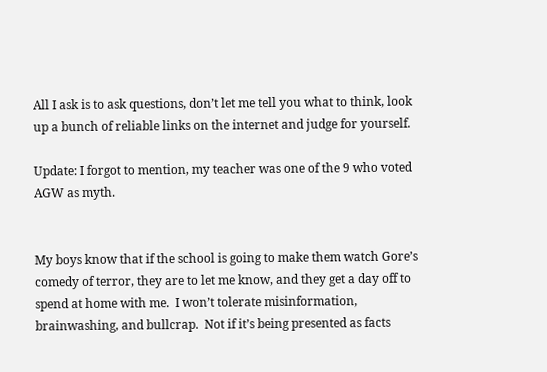All I ask is to ask questions, don’t let me tell you what to think, look up a bunch of reliable links on the internet and judge for yourself.

Update: I forgot to mention, my teacher was one of the 9 who voted AGW as myth.


My boys know that if the school is going to make them watch Gore’s comedy of terror, they are to let me know, and they get a day off to spend at home with me.  I won’t tolerate misinformation, brainwashing, and bullcrap.  Not if it’s being presented as facts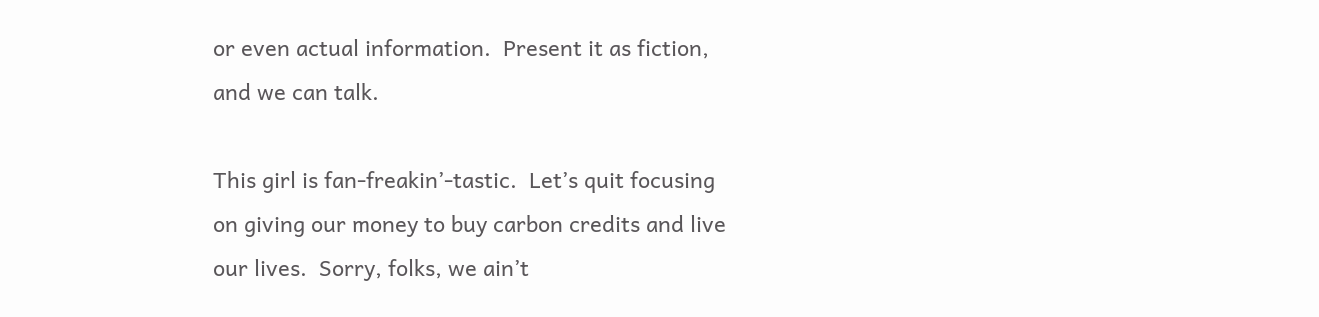or even actual information.  Present it as fiction, and we can talk.

This girl is fan-freakin’-tastic.  Let’s quit focusing on giving our money to buy carbon credits and live our lives.  Sorry, folks, we ain’t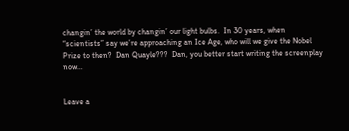changin’ the world by changin’ our light bulbs.  In 30 years, when “scientists” say we’re approaching an Ice Age, who will we give the Nobel Prize to then?  Dan Quayle???  Dan, you better start writing the screenplay now…


Leave a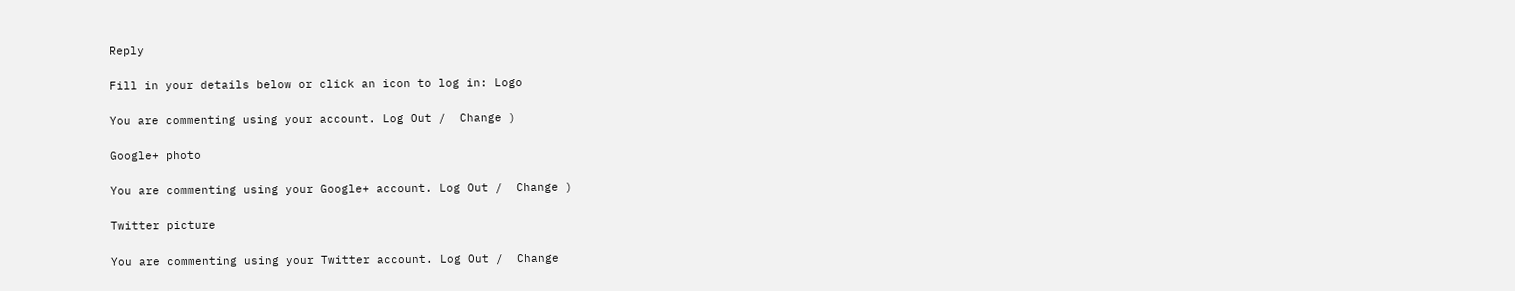Reply

Fill in your details below or click an icon to log in: Logo

You are commenting using your account. Log Out /  Change )

Google+ photo

You are commenting using your Google+ account. Log Out /  Change )

Twitter picture

You are commenting using your Twitter account. Log Out /  Change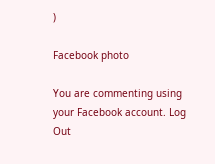)

Facebook photo

You are commenting using your Facebook account. Log Out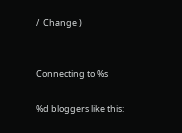/  Change )


Connecting to %s

%d bloggers like this: